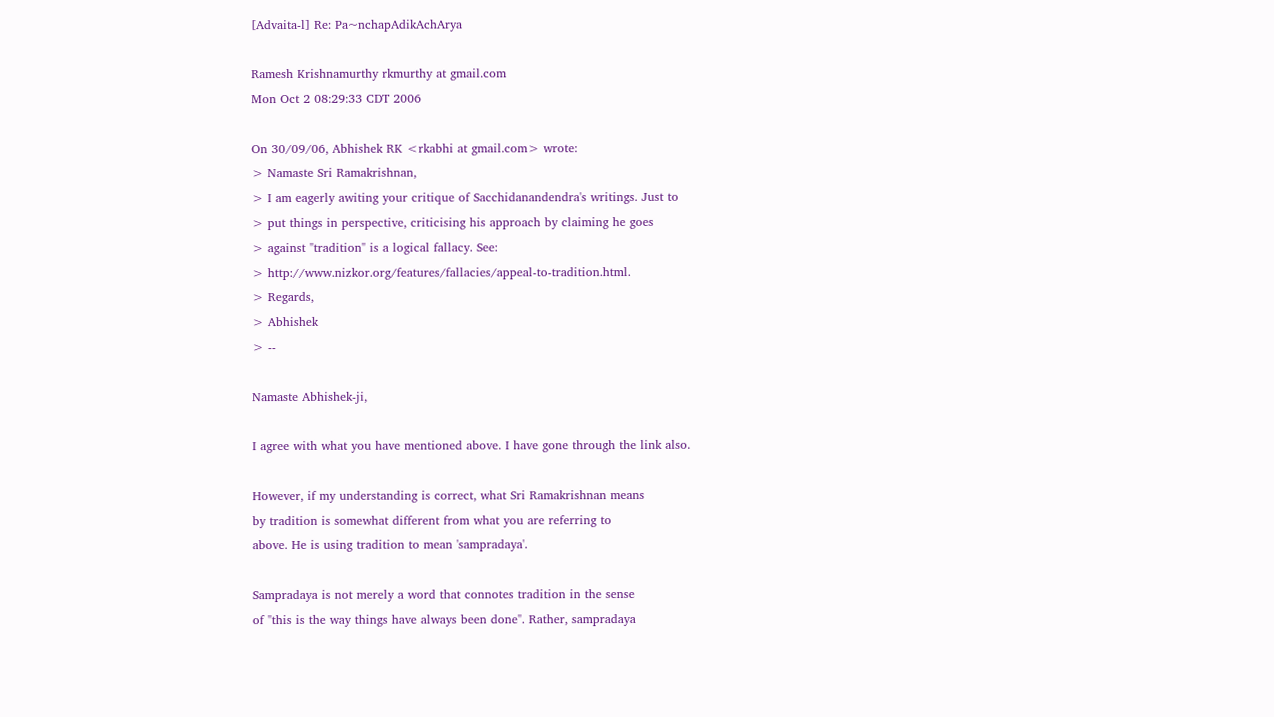[Advaita-l] Re: Pa~nchapAdikAchArya

Ramesh Krishnamurthy rkmurthy at gmail.com
Mon Oct 2 08:29:33 CDT 2006

On 30/09/06, Abhishek RK <rkabhi at gmail.com> wrote:
> Namaste Sri Ramakrishnan,
> I am eagerly awiting your critique of Sacchidanandendra's writings. Just to
> put things in perspective, criticising his approach by claiming he goes
> against "tradition" is a logical fallacy. See:
> http://www.nizkor.org/features/fallacies/appeal-to-tradition.html.
> Regards,
> Abhishek
> --

Namaste Abhishek-ji,

I agree with what you have mentioned above. I have gone through the link also.

However, if my understanding is correct, what Sri Ramakrishnan means
by tradition is somewhat different from what you are referring to
above. He is using tradition to mean 'sampradaya'.

Sampradaya is not merely a word that connotes tradition in the sense
of "this is the way things have always been done". Rather, sampradaya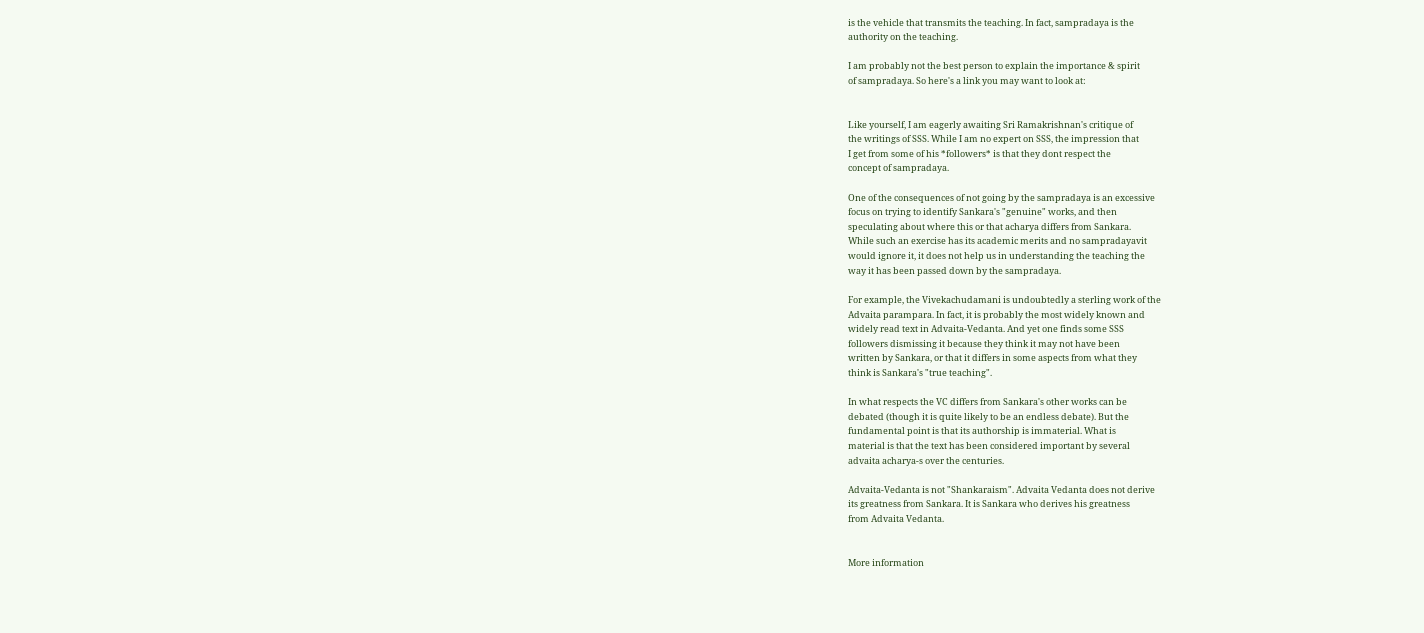is the vehicle that transmits the teaching. In fact, sampradaya is the
authority on the teaching.

I am probably not the best person to explain the importance & spirit
of sampradaya. So here's a link you may want to look at:


Like yourself, I am eagerly awaiting Sri Ramakrishnan's critique of
the writings of SSS. While I am no expert on SSS, the impression that
I get from some of his *followers* is that they dont respect the
concept of sampradaya.

One of the consequences of not going by the sampradaya is an excessive
focus on trying to identify Sankara's "genuine" works, and then
speculating about where this or that acharya differs from Sankara.
While such an exercise has its academic merits and no sampradayavit
would ignore it, it does not help us in understanding the teaching the
way it has been passed down by the sampradaya.

For example, the Vivekachudamani is undoubtedly a sterling work of the
Advaita parampara. In fact, it is probably the most widely known and
widely read text in Advaita-Vedanta. And yet one finds some SSS
followers dismissing it because they think it may not have been
written by Sankara, or that it differs in some aspects from what they
think is Sankara's "true teaching".

In what respects the VC differs from Sankara's other works can be
debated (though it is quite likely to be an endless debate). But the
fundamental point is that its authorship is immaterial. What is
material is that the text has been considered important by several
advaita acharya-s over the centuries.

Advaita-Vedanta is not "Shankaraism". Advaita Vedanta does not derive
its greatness from Sankara. It is Sankara who derives his greatness
from Advaita Vedanta.


More information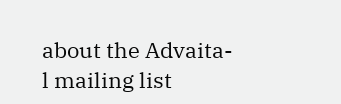about the Advaita-l mailing list